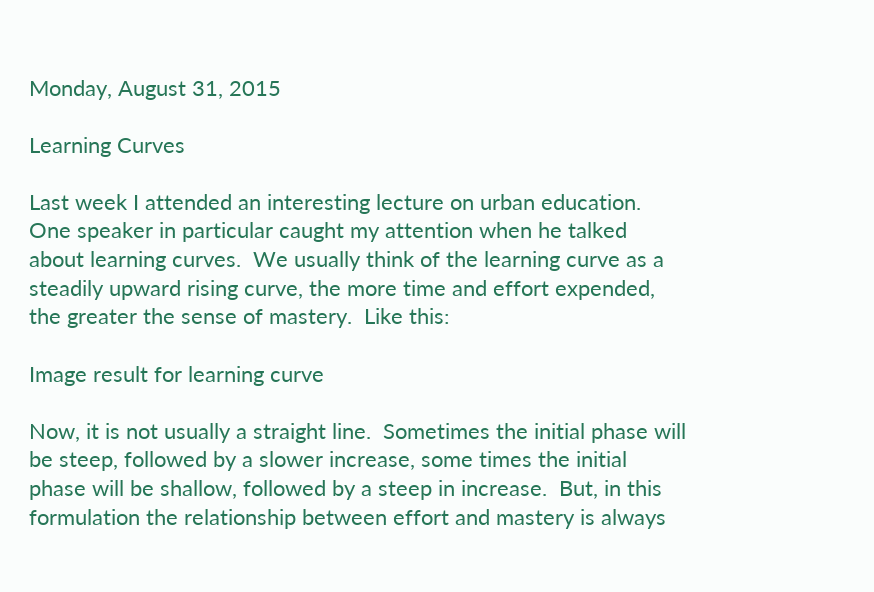Monday, August 31, 2015

Learning Curves

Last week I attended an interesting lecture on urban education.  One speaker in particular caught my attention when he talked about learning curves.  We usually think of the learning curve as a steadily upward rising curve, the more time and effort expended, the greater the sense of mastery.  Like this:

Image result for learning curve

Now, it is not usually a straight line.  Sometimes the initial phase will be steep, followed by a slower increase, some times the initial phase will be shallow, followed by a steep in increase.  But, in this formulation the relationship between effort and mastery is always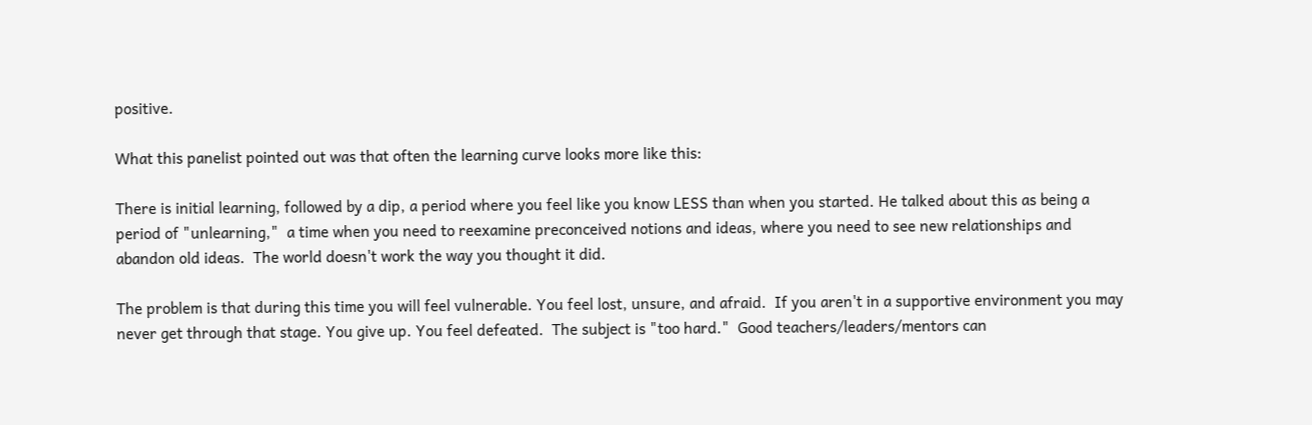positive.

What this panelist pointed out was that often the learning curve looks more like this:

There is initial learning, followed by a dip, a period where you feel like you know LESS than when you started. He talked about this as being a period of "unlearning,"  a time when you need to reexamine preconceived notions and ideas, where you need to see new relationships and abandon old ideas.  The world doesn't work the way you thought it did.

The problem is that during this time you will feel vulnerable. You feel lost, unsure, and afraid.  If you aren't in a supportive environment you may never get through that stage. You give up. You feel defeated.  The subject is "too hard."  Good teachers/leaders/mentors can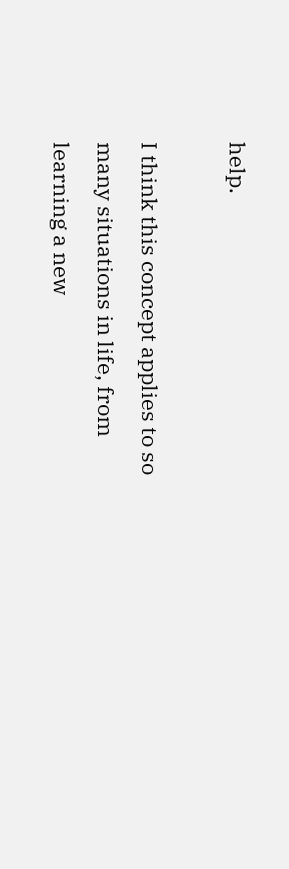help.

I think this concept applies to so many situations in life, from learning a new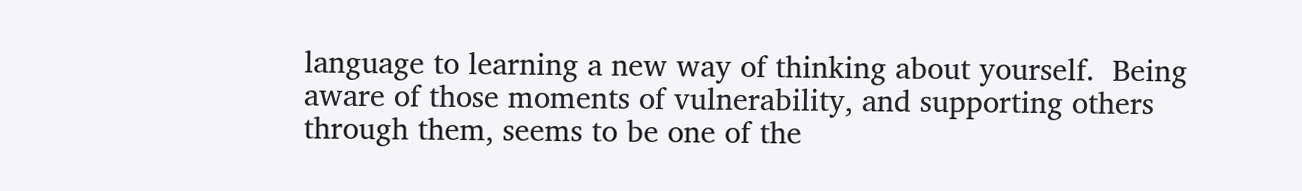language to learning a new way of thinking about yourself.  Being aware of those moments of vulnerability, and supporting others through them, seems to be one of the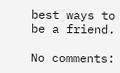best ways to be a friend.

No comments: